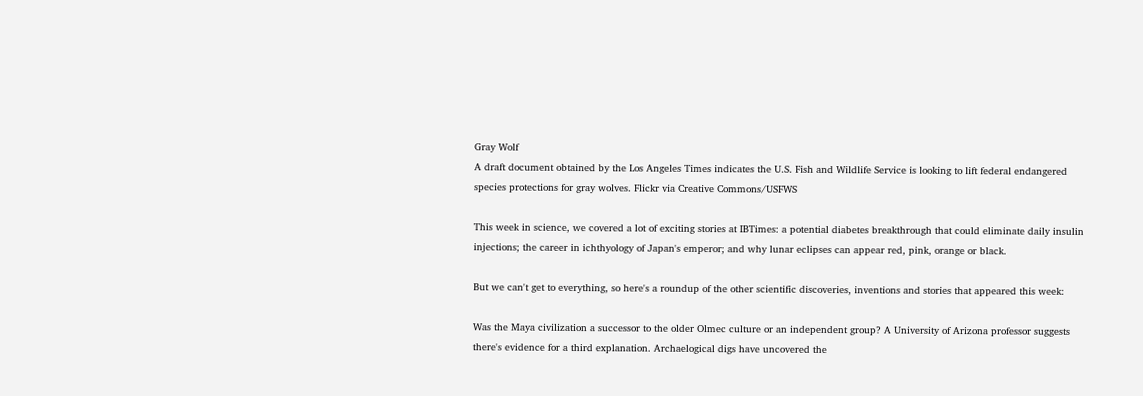Gray Wolf
A draft document obtained by the Los Angeles Times indicates the U.S. Fish and Wildlife Service is looking to lift federal endangered species protections for gray wolves. Flickr via Creative Commons/USFWS

This week in science, we covered a lot of exciting stories at IBTimes: a potential diabetes breakthrough that could eliminate daily insulin injections; the career in ichthyology of Japan's emperor; and why lunar eclipses can appear red, pink, orange or black.

But we can't get to everything, so here's a roundup of the other scientific discoveries, inventions and stories that appeared this week:

Was the Maya civilization a successor to the older Olmec culture or an independent group? A University of Arizona professor suggests there's evidence for a third explanation. Archaelogical digs have uncovered the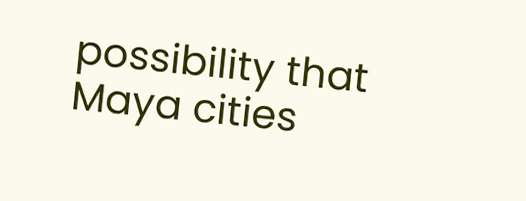possibility that Maya cities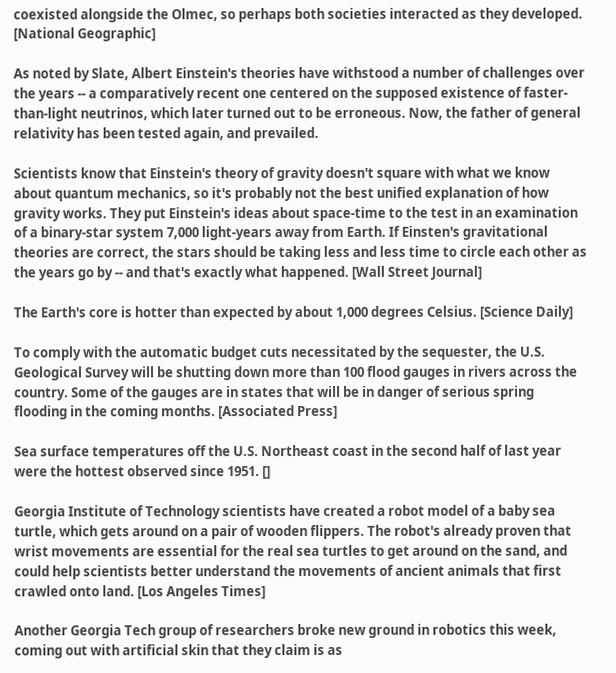coexisted alongside the Olmec, so perhaps both societies interacted as they developed. [National Geographic]

As noted by Slate, Albert Einstein's theories have withstood a number of challenges over the years -- a comparatively recent one centered on the supposed existence of faster-than-light neutrinos, which later turned out to be erroneous. Now, the father of general relativity has been tested again, and prevailed.

Scientists know that Einstein's theory of gravity doesn't square with what we know about quantum mechanics, so it's probably not the best unified explanation of how gravity works. They put Einstein's ideas about space-time to the test in an examination of a binary-star system 7,000 light-years away from Earth. If Einsten's gravitational theories are correct, the stars should be taking less and less time to circle each other as the years go by -- and that's exactly what happened. [Wall Street Journal]

The Earth's core is hotter than expected by about 1,000 degrees Celsius. [Science Daily]

To comply with the automatic budget cuts necessitated by the sequester, the U.S. Geological Survey will be shutting down more than 100 flood gauges in rivers across the country. Some of the gauges are in states that will be in danger of serious spring flooding in the coming months. [Associated Press]

Sea surface temperatures off the U.S. Northeast coast in the second half of last year were the hottest observed since 1951. []

Georgia Institute of Technology scientists have created a robot model of a baby sea turtle, which gets around on a pair of wooden flippers. The robot's already proven that wrist movements are essential for the real sea turtles to get around on the sand, and could help scientists better understand the movements of ancient animals that first crawled onto land. [Los Angeles Times]

Another Georgia Tech group of researchers broke new ground in robotics this week, coming out with artificial skin that they claim is as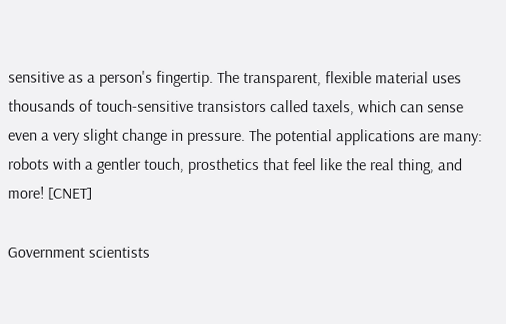sensitive as a person's fingertip. The transparent, flexible material uses thousands of touch-sensitive transistors called taxels, which can sense even a very slight change in pressure. The potential applications are many: robots with a gentler touch, prosthetics that feel like the real thing, and more! [CNET]

Government scientists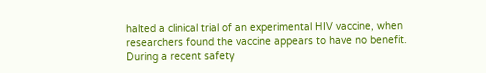halted a clinical trial of an experimental HIV vaccine, when researchers found the vaccine appears to have no benefit. During a recent safety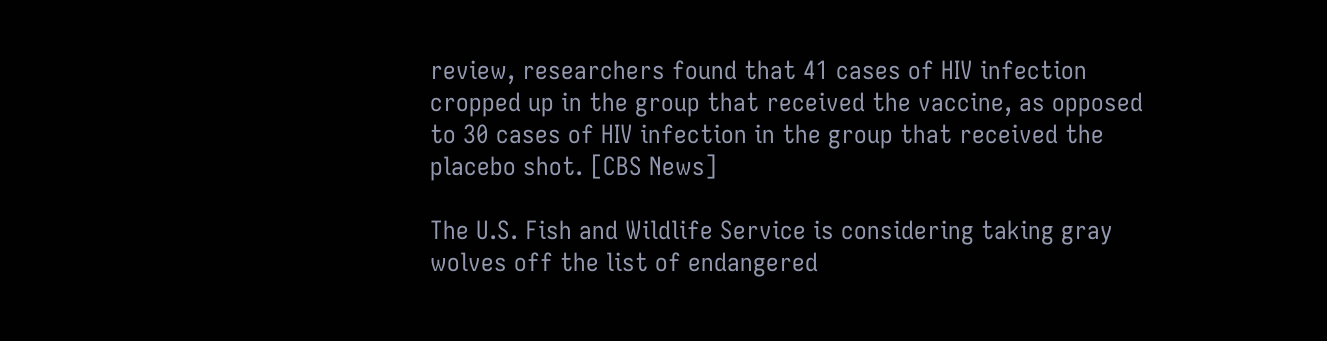review, researchers found that 41 cases of HIV infection cropped up in the group that received the vaccine, as opposed to 30 cases of HIV infection in the group that received the placebo shot. [CBS News]

The U.S. Fish and Wildlife Service is considering taking gray wolves off the list of endangered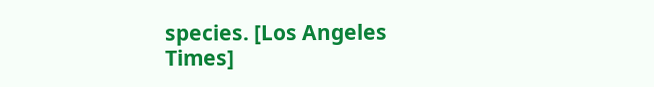species. [Los Angeles Times]